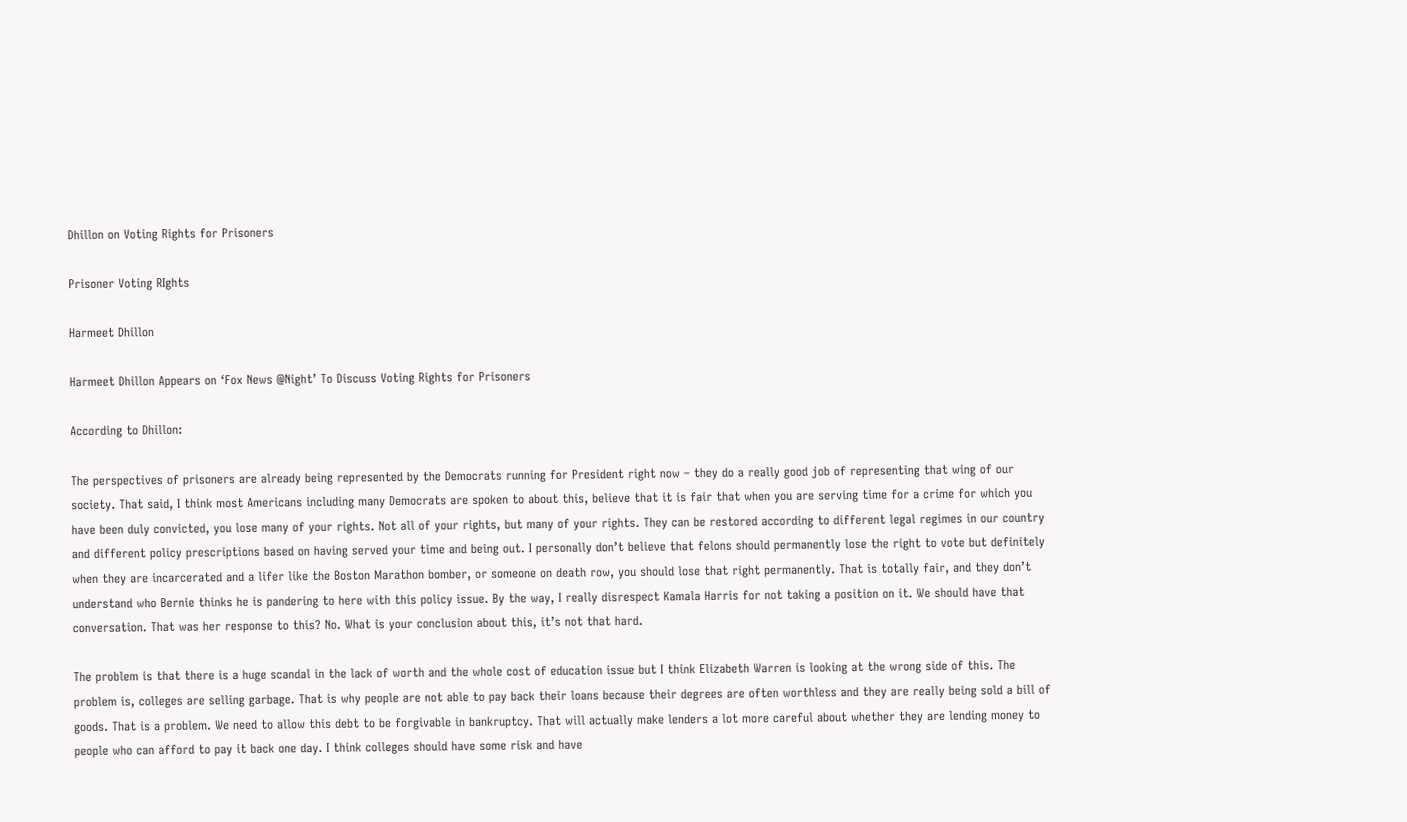Dhillon on Voting Rights for Prisoners

Prisoner Voting RIghts

Harmeet Dhillon

Harmeet Dhillon Appears on ‘Fox News @Night’ To Discuss Voting Rights for Prisoners

According to Dhillon:

The perspectives of prisoners are already being represented by the Democrats running for President right now – they do a really good job of representing that wing of our society. That said, I think most Americans including many Democrats are spoken to about this, believe that it is fair that when you are serving time for a crime for which you have been duly convicted, you lose many of your rights. Not all of your rights, but many of your rights. They can be restored according to different legal regimes in our country and different policy prescriptions based on having served your time and being out. I personally don’t believe that felons should permanently lose the right to vote but definitely when they are incarcerated and a lifer like the Boston Marathon bomber, or someone on death row, you should lose that right permanently. That is totally fair, and they don’t understand who Bernie thinks he is pandering to here with this policy issue. By the way, I really disrespect Kamala Harris for not taking a position on it. We should have that conversation. That was her response to this? No. What is your conclusion about this, it’s not that hard.

The problem is that there is a huge scandal in the lack of worth and the whole cost of education issue but I think Elizabeth Warren is looking at the wrong side of this. The problem is, colleges are selling garbage. That is why people are not able to pay back their loans because their degrees are often worthless and they are really being sold a bill of goods. That is a problem. We need to allow this debt to be forgivable in bankruptcy. That will actually make lenders a lot more careful about whether they are lending money to people who can afford to pay it back one day. I think colleges should have some risk and have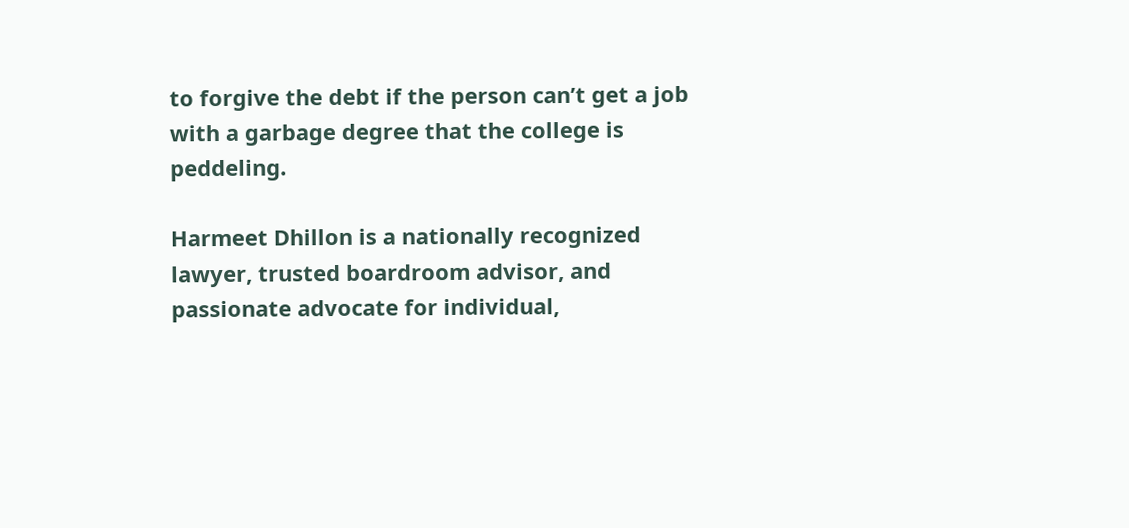to forgive the debt if the person can’t get a job with a garbage degree that the college is peddeling.

Harmeet Dhillon is a nationally recognized lawyer, trusted boardroom advisor, and passionate advocate for individual,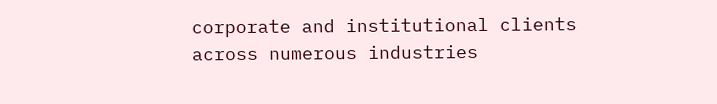corporate and institutional clients across numerous industries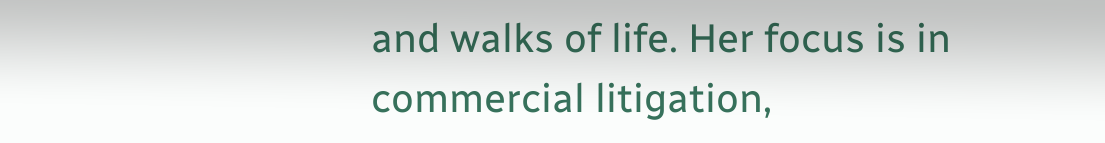and walks of life. Her focus is in commercial litigation,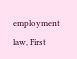employment law, First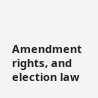Amendment rights, and election law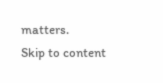matters.
Skip to content